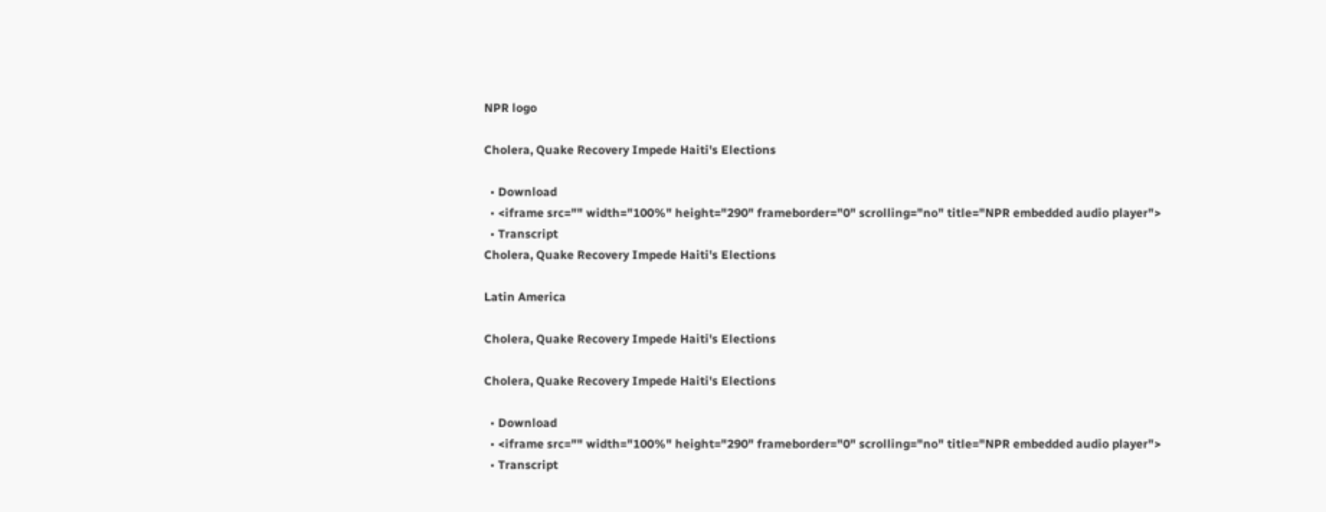NPR logo

Cholera, Quake Recovery Impede Haiti's Elections

  • Download
  • <iframe src="" width="100%" height="290" frameborder="0" scrolling="no" title="NPR embedded audio player">
  • Transcript
Cholera, Quake Recovery Impede Haiti's Elections

Latin America

Cholera, Quake Recovery Impede Haiti's Elections

Cholera, Quake Recovery Impede Haiti's Elections

  • Download
  • <iframe src="" width="100%" height="290" frameborder="0" scrolling="no" title="NPR embedded audio player">
  • Transcript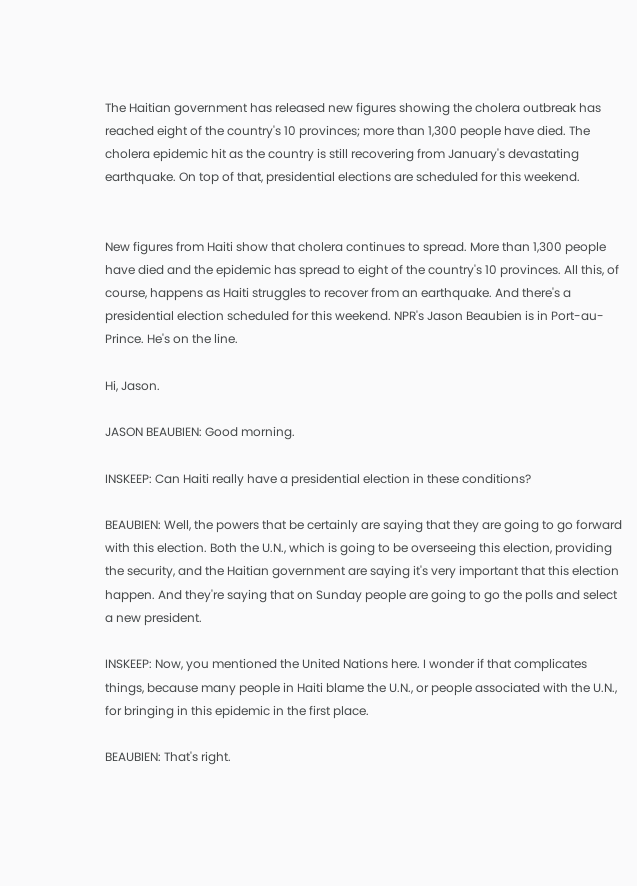The Haitian government has released new figures showing the cholera outbreak has reached eight of the country's 10 provinces; more than 1,300 people have died. The cholera epidemic hit as the country is still recovering from January's devastating earthquake. On top of that, presidential elections are scheduled for this weekend.


New figures from Haiti show that cholera continues to spread. More than 1,300 people have died and the epidemic has spread to eight of the country's 10 provinces. All this, of course, happens as Haiti struggles to recover from an earthquake. And there's a presidential election scheduled for this weekend. NPR's Jason Beaubien is in Port-au-Prince. He's on the line.

Hi, Jason.

JASON BEAUBIEN: Good morning.

INSKEEP: Can Haiti really have a presidential election in these conditions?

BEAUBIEN: Well, the powers that be certainly are saying that they are going to go forward with this election. Both the U.N., which is going to be overseeing this election, providing the security, and the Haitian government are saying it's very important that this election happen. And they're saying that on Sunday people are going to go the polls and select a new president.

INSKEEP: Now, you mentioned the United Nations here. I wonder if that complicates things, because many people in Haiti blame the U.N., or people associated with the U.N., for bringing in this epidemic in the first place.

BEAUBIEN: That's right.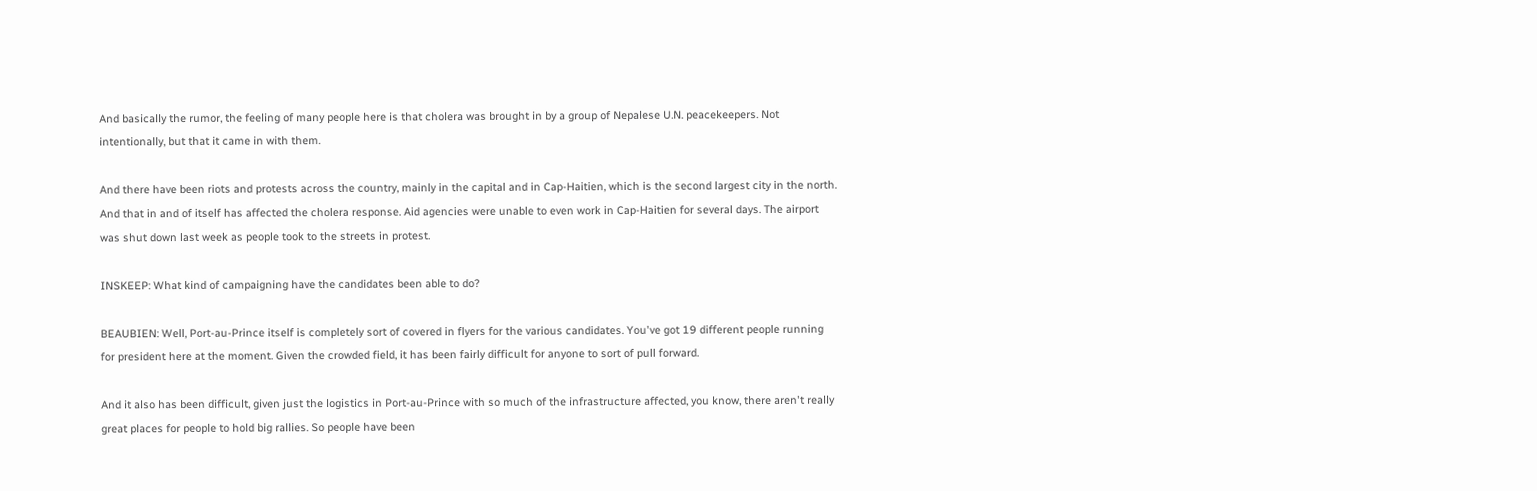And basically the rumor, the feeling of many people here is that cholera was brought in by a group of Nepalese U.N. peacekeepers. Not intentionally, but that it came in with them.

And there have been riots and protests across the country, mainly in the capital and in Cap-Haitien, which is the second largest city in the north. And that in and of itself has affected the cholera response. Aid agencies were unable to even work in Cap-Haitien for several days. The airport was shut down last week as people took to the streets in protest.

INSKEEP: What kind of campaigning have the candidates been able to do?

BEAUBIEN: Well, Port-au-Prince itself is completely sort of covered in flyers for the various candidates. You've got 19 different people running for president here at the moment. Given the crowded field, it has been fairly difficult for anyone to sort of pull forward.

And it also has been difficult, given just the logistics in Port-au-Prince with so much of the infrastructure affected, you know, there aren't really great places for people to hold big rallies. So people have been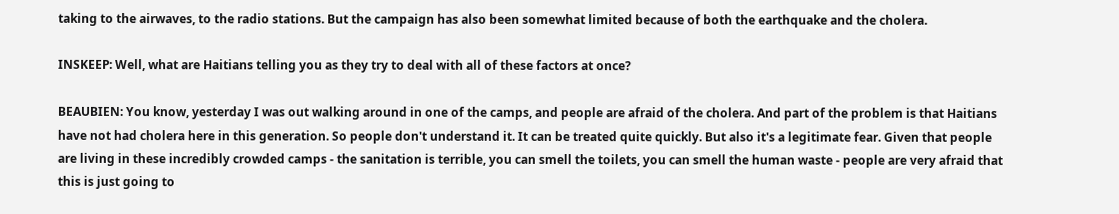taking to the airwaves, to the radio stations. But the campaign has also been somewhat limited because of both the earthquake and the cholera.

INSKEEP: Well, what are Haitians telling you as they try to deal with all of these factors at once?

BEAUBIEN: You know, yesterday I was out walking around in one of the camps, and people are afraid of the cholera. And part of the problem is that Haitians have not had cholera here in this generation. So people don't understand it. It can be treated quite quickly. But also it's a legitimate fear. Given that people are living in these incredibly crowded camps - the sanitation is terrible, you can smell the toilets, you can smell the human waste - people are very afraid that this is just going to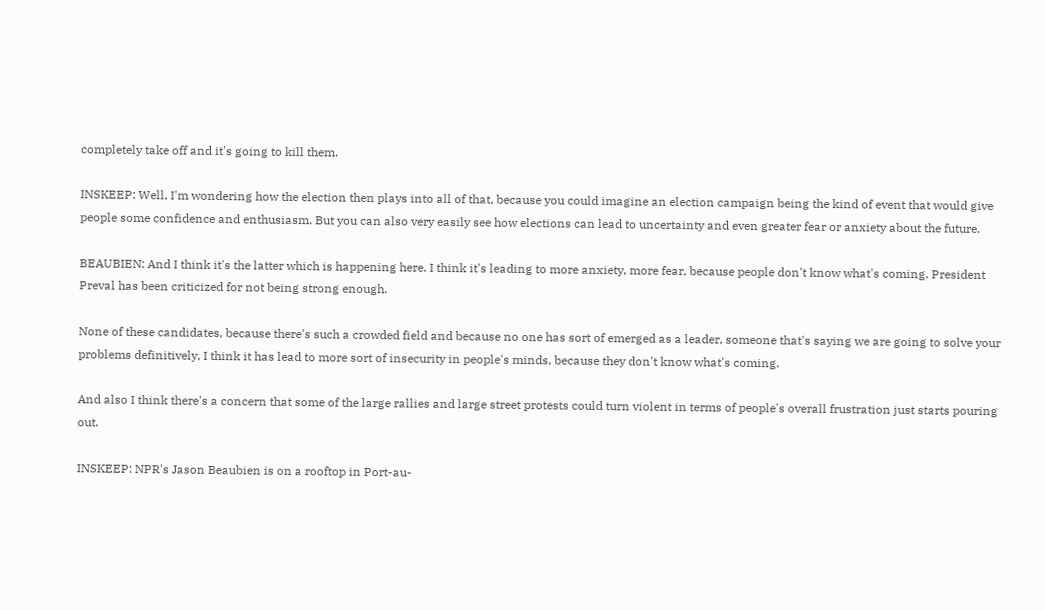completely take off and it's going to kill them.

INSKEEP: Well, I'm wondering how the election then plays into all of that, because you could imagine an election campaign being the kind of event that would give people some confidence and enthusiasm. But you can also very easily see how elections can lead to uncertainty and even greater fear or anxiety about the future.

BEAUBIEN: And I think it's the latter which is happening here. I think it's leading to more anxiety, more fear, because people don't know what's coming. President Preval has been criticized for not being strong enough.

None of these candidates, because there's such a crowded field and because no one has sort of emerged as a leader, someone that's saying we are going to solve your problems definitively, I think it has lead to more sort of insecurity in people's minds, because they don't know what's coming.

And also I think there's a concern that some of the large rallies and large street protests could turn violent in terms of people's overall frustration just starts pouring out.

INSKEEP: NPR's Jason Beaubien is on a rooftop in Port-au-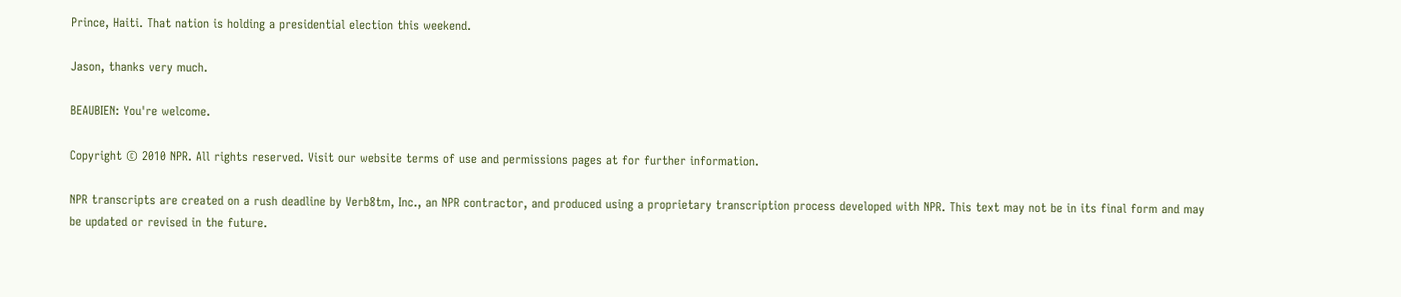Prince, Haiti. That nation is holding a presidential election this weekend.

Jason, thanks very much.

BEAUBIEN: You're welcome.

Copyright © 2010 NPR. All rights reserved. Visit our website terms of use and permissions pages at for further information.

NPR transcripts are created on a rush deadline by Verb8tm, Inc., an NPR contractor, and produced using a proprietary transcription process developed with NPR. This text may not be in its final form and may be updated or revised in the future.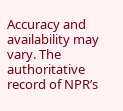Accuracy and availability may vary. The authoritative record of NPR’s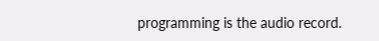programming is the audio record.